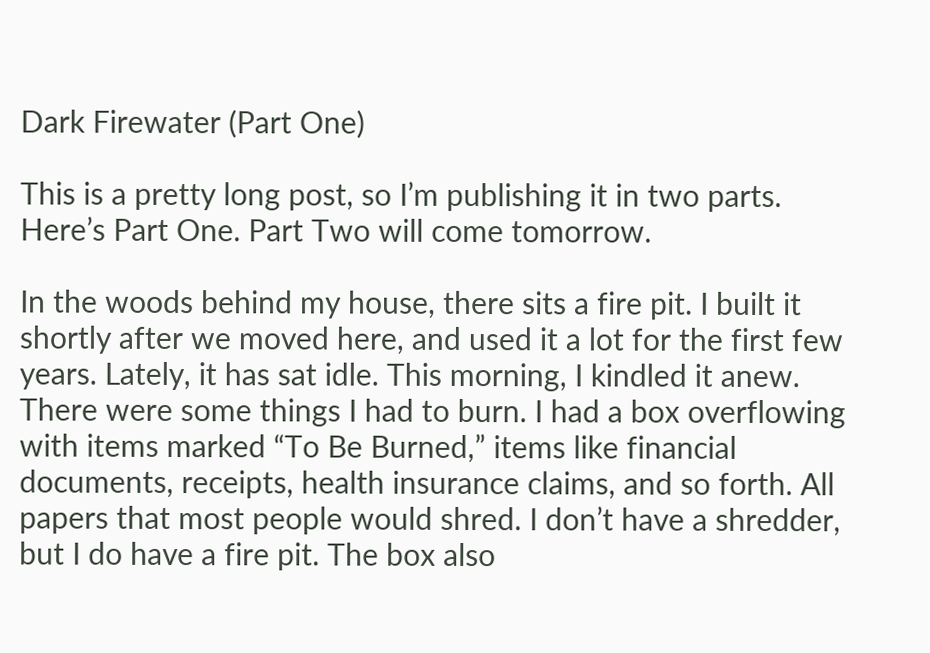Dark Firewater (Part One)

This is a pretty long post, so I’m publishing it in two parts. Here’s Part One. Part Two will come tomorrow.

In the woods behind my house, there sits a fire pit. I built it shortly after we moved here, and used it a lot for the first few years. Lately, it has sat idle. This morning, I kindled it anew. There were some things I had to burn. I had a box overflowing with items marked “To Be Burned,” items like financial documents, receipts, health insurance claims, and so forth. All papers that most people would shred. I don’t have a shredder, but I do have a fire pit. The box also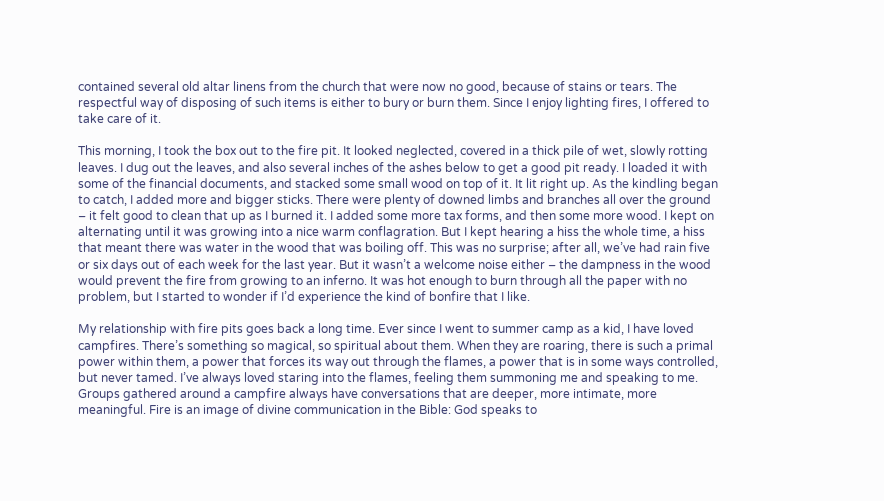contained several old altar linens from the church that were now no good, because of stains or tears. The respectful way of disposing of such items is either to bury or burn them. Since I enjoy lighting fires, I offered to take care of it.

This morning, I took the box out to the fire pit. It looked neglected, covered in a thick pile of wet, slowly rotting leaves. I dug out the leaves, and also several inches of the ashes below to get a good pit ready. I loaded it with some of the financial documents, and stacked some small wood on top of it. It lit right up. As the kindling began to catch, I added more and bigger sticks. There were plenty of downed limbs and branches all over the ground – it felt good to clean that up as I burned it. I added some more tax forms, and then some more wood. I kept on alternating until it was growing into a nice warm conflagration. But I kept hearing a hiss the whole time, a hiss that meant there was water in the wood that was boiling off. This was no surprise; after all, we’ve had rain five or six days out of each week for the last year. But it wasn’t a welcome noise either – the dampness in the wood would prevent the fire from growing to an inferno. It was hot enough to burn through all the paper with no problem, but I started to wonder if I’d experience the kind of bonfire that I like.

My relationship with fire pits goes back a long time. Ever since I went to summer camp as a kid, I have loved campfires. There’s something so magical, so spiritual about them. When they are roaring, there is such a primal power within them, a power that forces its way out through the flames, a power that is in some ways controlled, but never tamed. I’ve always loved staring into the flames, feeling them summoning me and speaking to me. Groups gathered around a campfire always have conversations that are deeper, more intimate, more meaningful. Fire is an image of divine communication in the Bible: God speaks to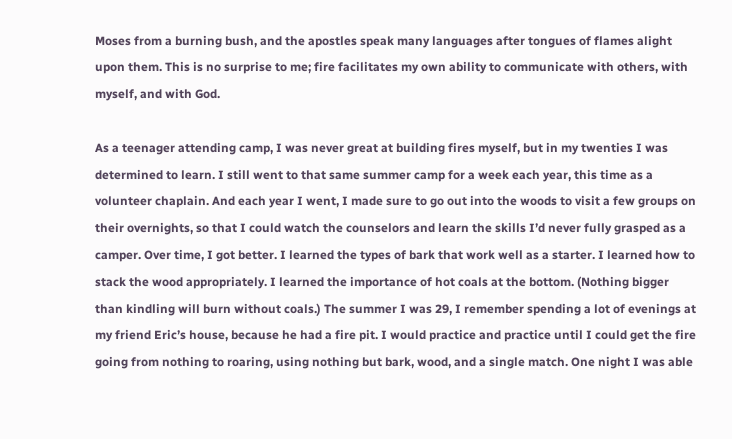Moses from a burning bush, and the apostles speak many languages after tongues of flames alight upon them. This is no surprise to me; fire facilitates my own ability to communicate with others, with myself, and with God.

As a teenager attending camp, I was never great at building fires myself, but in my twenties I was determined to learn. I still went to that same summer camp for a week each year, this time as a volunteer chaplain. And each year I went, I made sure to go out into the woods to visit a few groups on their overnights, so that I could watch the counselors and learn the skills I’d never fully grasped as a camper. Over time, I got better. I learned the types of bark that work well as a starter. I learned how to stack the wood appropriately. I learned the importance of hot coals at the bottom. (Nothing bigger than kindling will burn without coals.) The summer I was 29, I remember spending a lot of evenings at my friend Eric’s house, because he had a fire pit. I would practice and practice until I could get the fire going from nothing to roaring, using nothing but bark, wood, and a single match. One night I was able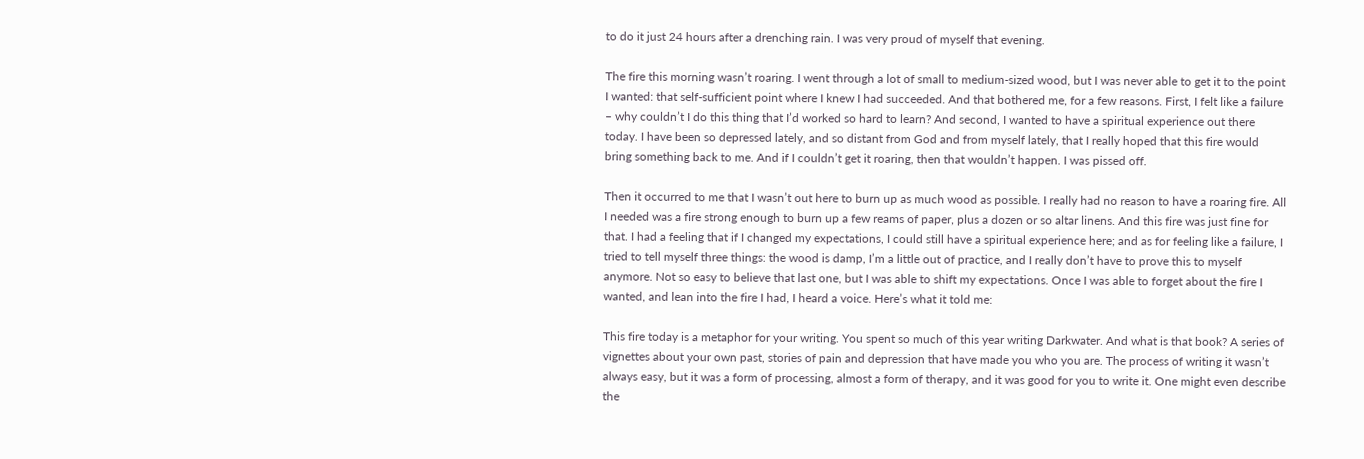to do it just 24 hours after a drenching rain. I was very proud of myself that evening.

The fire this morning wasn’t roaring. I went through a lot of small to medium-sized wood, but I was never able to get it to the point I wanted: that self-sufficient point where I knew I had succeeded. And that bothered me, for a few reasons. First, I felt like a failure – why couldn’t I do this thing that I’d worked so hard to learn? And second, I wanted to have a spiritual experience out there today. I have been so depressed lately, and so distant from God and from myself lately, that I really hoped that this fire would bring something back to me. And if I couldn’t get it roaring, then that wouldn’t happen. I was pissed off.

Then it occurred to me that I wasn’t out here to burn up as much wood as possible. I really had no reason to have a roaring fire. All I needed was a fire strong enough to burn up a few reams of paper, plus a dozen or so altar linens. And this fire was just fine for that. I had a feeling that if I changed my expectations, I could still have a spiritual experience here; and as for feeling like a failure, I tried to tell myself three things: the wood is damp, I’m a little out of practice, and I really don’t have to prove this to myself anymore. Not so easy to believe that last one, but I was able to shift my expectations. Once I was able to forget about the fire I wanted, and lean into the fire I had, I heard a voice. Here’s what it told me:

This fire today is a metaphor for your writing. You spent so much of this year writing Darkwater. And what is that book? A series of vignettes about your own past, stories of pain and depression that have made you who you are. The process of writing it wasn’t always easy, but it was a form of processing, almost a form of therapy, and it was good for you to write it. One might even describe the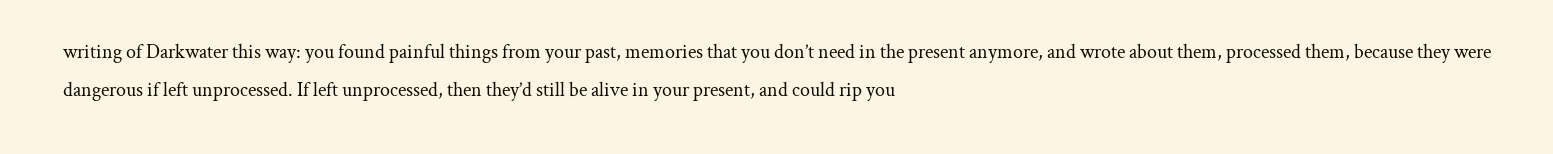writing of Darkwater this way: you found painful things from your past, memories that you don’t need in the present anymore, and wrote about them, processed them, because they were dangerous if left unprocessed. If left unprocessed, then they’d still be alive in your present, and could rip you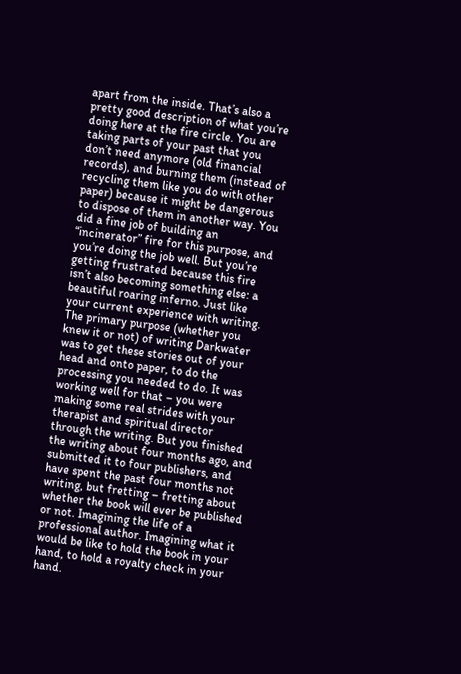apart from the inside. That’s also a pretty good description of what you’re doing here at the fire circle. You are taking parts of your past that you don’t need anymore (old financial records), and burning them (instead of recycling them like you do with other paper) because it might be dangerous to dispose of them in another way. You did a fine job of building an “incinerator” fire for this purpose, and you’re doing the job well. But you’re getting frustrated because this fire isn’t also becoming something else: a beautiful roaring inferno. Just like your current experience with writing. The primary purpose (whether you knew it or not) of writing Darkwater was to get these stories out of your head and onto paper, to do the processing you needed to do. It was working well for that – you were making some real strides with your therapist and spiritual director through the writing. But you finished the writing about four months ago, and submitted it to four publishers, and have spent the past four months not writing, but fretting – fretting about whether the book will ever be published or not. Imagining the life of a professional author. Imagining what it would be like to hold the book in your hand, to hold a royalty check in your hand.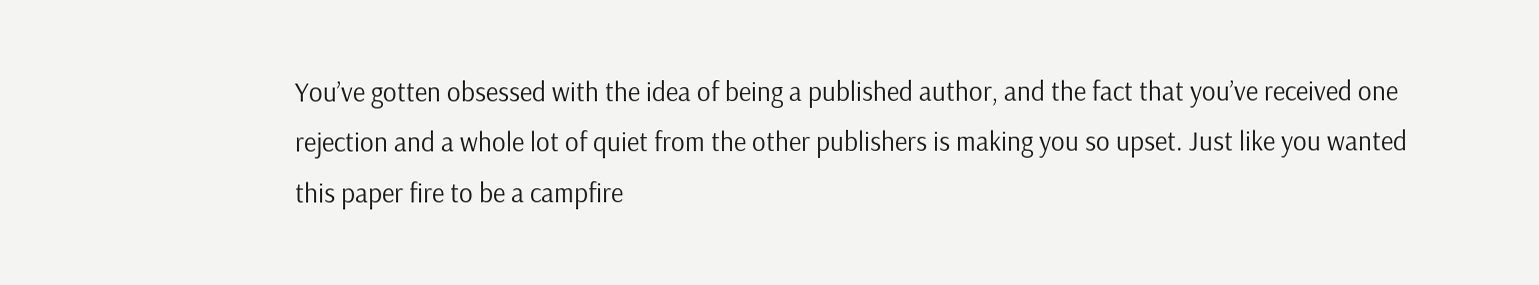You’ve gotten obsessed with the idea of being a published author, and the fact that you’ve received one rejection and a whole lot of quiet from the other publishers is making you so upset. Just like you wanted this paper fire to be a campfire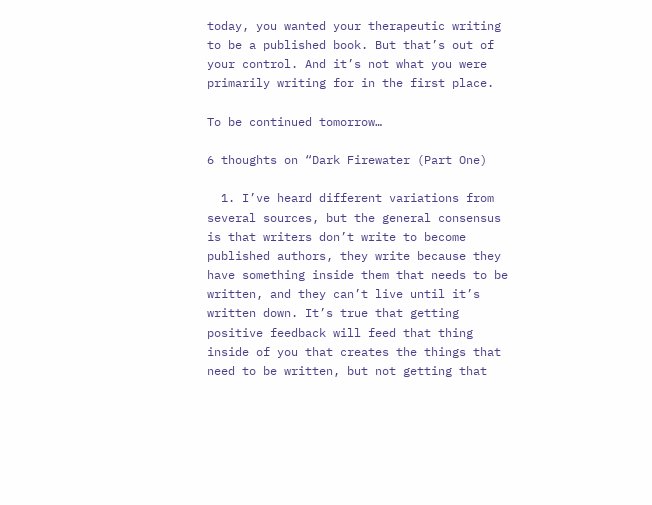today, you wanted your therapeutic writing to be a published book. But that’s out of your control. And it’s not what you were primarily writing for in the first place.

To be continued tomorrow…

6 thoughts on “Dark Firewater (Part One)

  1. I’ve heard different variations from several sources, but the general consensus is that writers don’t write to become published authors, they write because they have something inside them that needs to be written, and they can’t live until it’s written down. It’s true that getting positive feedback will feed that thing inside of you that creates the things that need to be written, but not getting that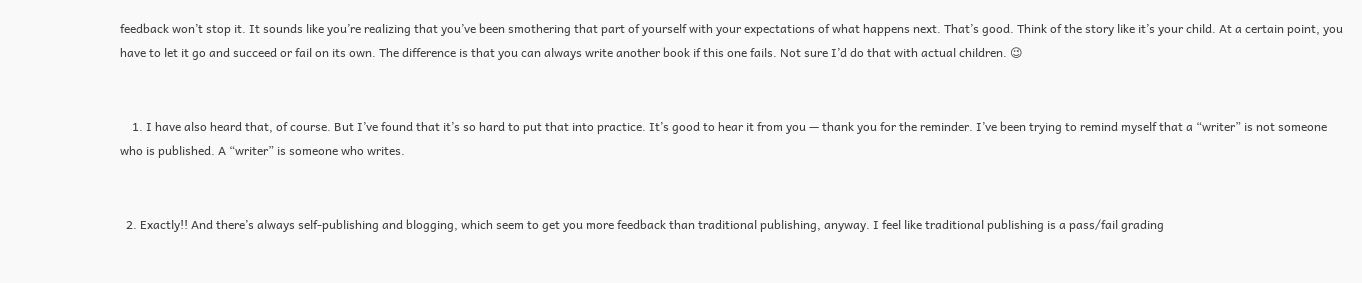feedback won’t stop it. It sounds like you’re realizing that you’ve been smothering that part of yourself with your expectations of what happens next. That’s good. Think of the story like it’s your child. At a certain point, you have to let it go and succeed or fail on its own. The difference is that you can always write another book if this one fails. Not sure I’d do that with actual children. 😉


    1. I have also heard that, of course. But I’ve found that it’s so hard to put that into practice. It’s good to hear it from you — thank you for the reminder. I’ve been trying to remind myself that a “writer” is not someone who is published. A “writer” is someone who writes.


  2. Exactly!! And there’s always self-publishing and blogging, which seem to get you more feedback than traditional publishing, anyway. I feel like traditional publishing is a pass/fail grading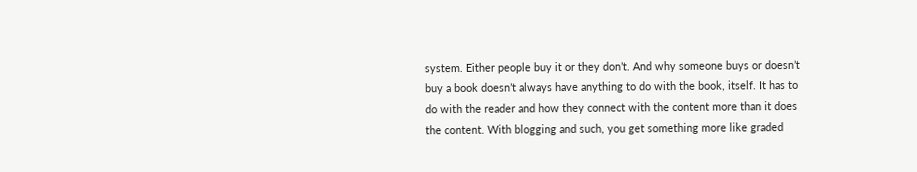system. Either people buy it or they don’t. And why someone buys or doesn’t buy a book doesn’t always have anything to do with the book, itself. It has to do with the reader and how they connect with the content more than it does the content. With blogging and such, you get something more like graded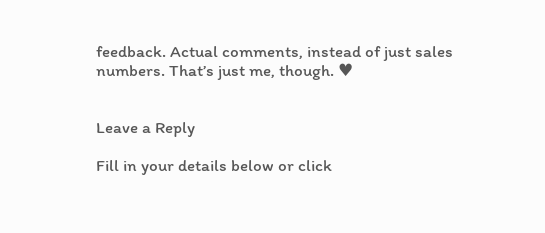feedback. Actual comments, instead of just sales numbers. That’s just me, though. ♥


Leave a Reply

Fill in your details below or click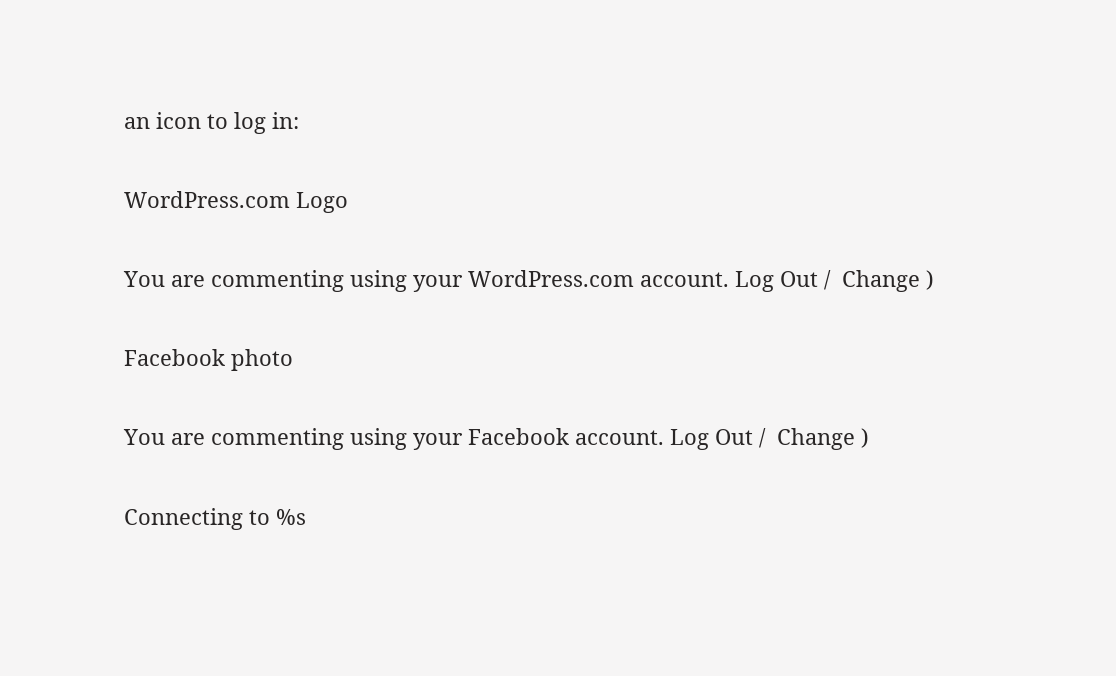an icon to log in:

WordPress.com Logo

You are commenting using your WordPress.com account. Log Out /  Change )

Facebook photo

You are commenting using your Facebook account. Log Out /  Change )

Connecting to %s